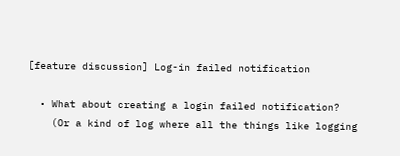[feature discussion] Log-in failed notification

  • What about creating a login failed notification?
    (Or a kind of log where all the things like logging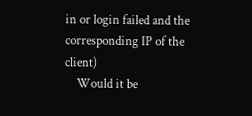in or login failed and the corresponding IP of the client)
    Would it be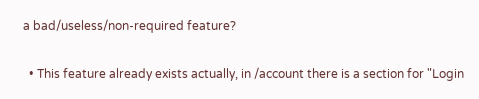a bad/useless/non-required feature?

  • This feature already exists actually, in /account there is a section for "Login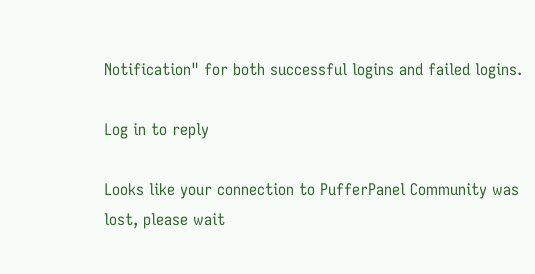Notification" for both successful logins and failed logins.

Log in to reply

Looks like your connection to PufferPanel Community was lost, please wait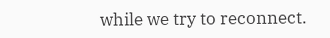while we try to reconnect.